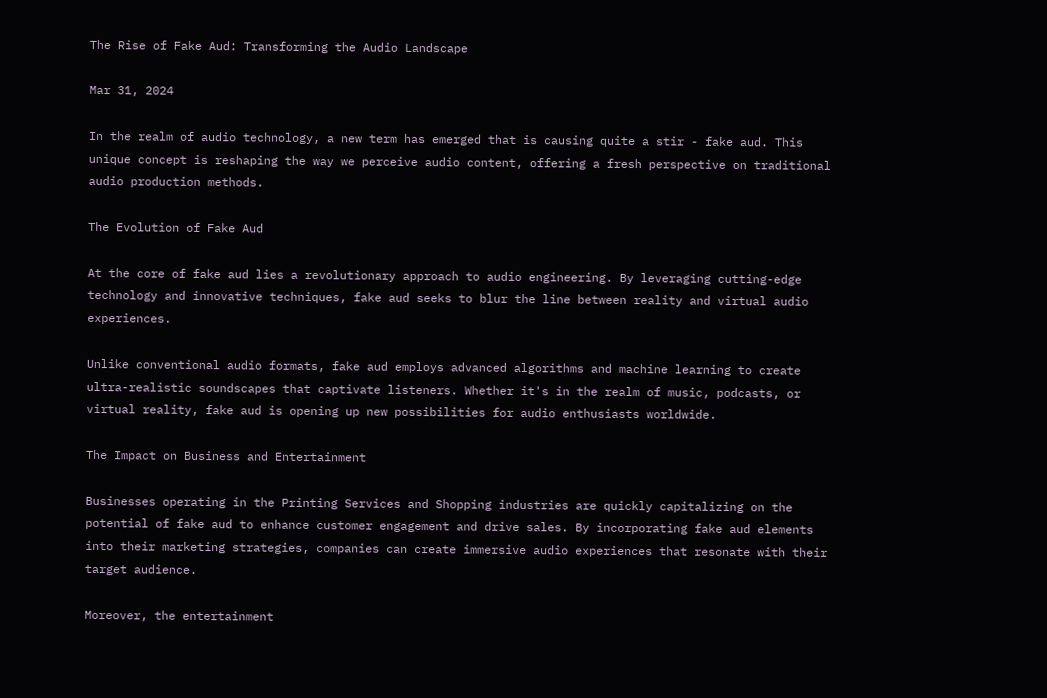The Rise of Fake Aud: Transforming the Audio Landscape

Mar 31, 2024

In the realm of audio technology, a new term has emerged that is causing quite a stir - fake aud. This unique concept is reshaping the way we perceive audio content, offering a fresh perspective on traditional audio production methods.

The Evolution of Fake Aud

At the core of fake aud lies a revolutionary approach to audio engineering. By leveraging cutting-edge technology and innovative techniques, fake aud seeks to blur the line between reality and virtual audio experiences.

Unlike conventional audio formats, fake aud employs advanced algorithms and machine learning to create ultra-realistic soundscapes that captivate listeners. Whether it's in the realm of music, podcasts, or virtual reality, fake aud is opening up new possibilities for audio enthusiasts worldwide.

The Impact on Business and Entertainment

Businesses operating in the Printing Services and Shopping industries are quickly capitalizing on the potential of fake aud to enhance customer engagement and drive sales. By incorporating fake aud elements into their marketing strategies, companies can create immersive audio experiences that resonate with their target audience.

Moreover, the entertainment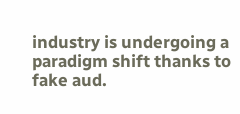industry is undergoing a paradigm shift thanks to fake aud.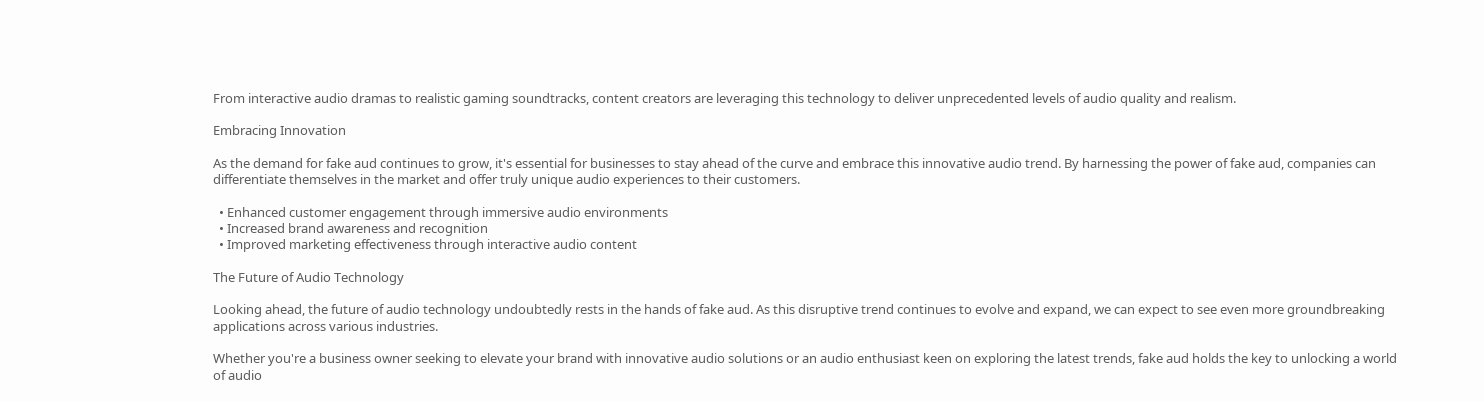From interactive audio dramas to realistic gaming soundtracks, content creators are leveraging this technology to deliver unprecedented levels of audio quality and realism.

Embracing Innovation

As the demand for fake aud continues to grow, it's essential for businesses to stay ahead of the curve and embrace this innovative audio trend. By harnessing the power of fake aud, companies can differentiate themselves in the market and offer truly unique audio experiences to their customers.

  • Enhanced customer engagement through immersive audio environments
  • Increased brand awareness and recognition
  • Improved marketing effectiveness through interactive audio content

The Future of Audio Technology

Looking ahead, the future of audio technology undoubtedly rests in the hands of fake aud. As this disruptive trend continues to evolve and expand, we can expect to see even more groundbreaking applications across various industries.

Whether you're a business owner seeking to elevate your brand with innovative audio solutions or an audio enthusiast keen on exploring the latest trends, fake aud holds the key to unlocking a world of audio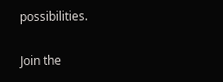possibilities.

Join the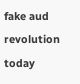fake aud revolution today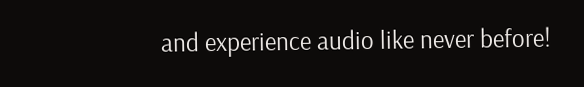and experience audio like never before!